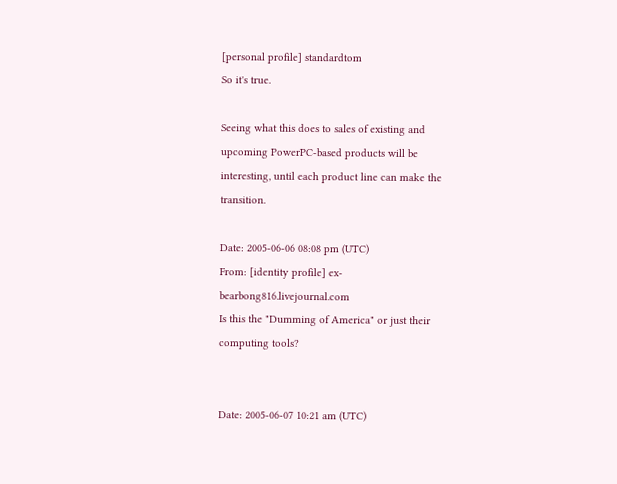[personal profile] standardtom
So it's true.

Seeing what this does to sales of existing and upcoming PowerPC-based products will be interesting, until each product line can make the transition.

Date: 2005-06-06 08:08 pm (UTC)
From: [identity profile] ex-bearbong816.livejournal.com
Is this the "Dumming of America" or just their computing tools?


Date: 2005-06-07 10:21 am (UTC)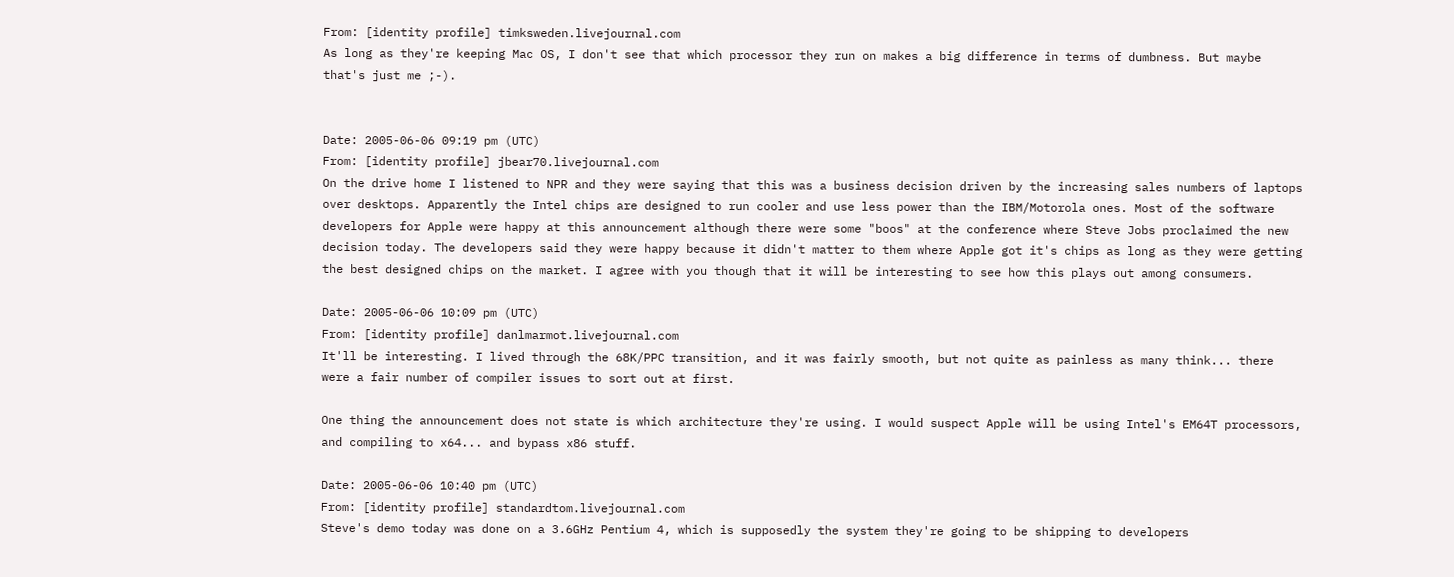From: [identity profile] timksweden.livejournal.com
As long as they're keeping Mac OS, I don't see that which processor they run on makes a big difference in terms of dumbness. But maybe that's just me ;-).


Date: 2005-06-06 09:19 pm (UTC)
From: [identity profile] jbear70.livejournal.com
On the drive home I listened to NPR and they were saying that this was a business decision driven by the increasing sales numbers of laptops over desktops. Apparently the Intel chips are designed to run cooler and use less power than the IBM/Motorola ones. Most of the software developers for Apple were happy at this announcement although there were some "boos" at the conference where Steve Jobs proclaimed the new decision today. The developers said they were happy because it didn't matter to them where Apple got it's chips as long as they were getting the best designed chips on the market. I agree with you though that it will be interesting to see how this plays out among consumers.

Date: 2005-06-06 10:09 pm (UTC)
From: [identity profile] danlmarmot.livejournal.com
It'll be interesting. I lived through the 68K/PPC transition, and it was fairly smooth, but not quite as painless as many think... there were a fair number of compiler issues to sort out at first.

One thing the announcement does not state is which architecture they're using. I would suspect Apple will be using Intel's EM64T processors, and compiling to x64... and bypass x86 stuff.

Date: 2005-06-06 10:40 pm (UTC)
From: [identity profile] standardtom.livejournal.com
Steve's demo today was done on a 3.6GHz Pentium 4, which is supposedly the system they're going to be shipping to developers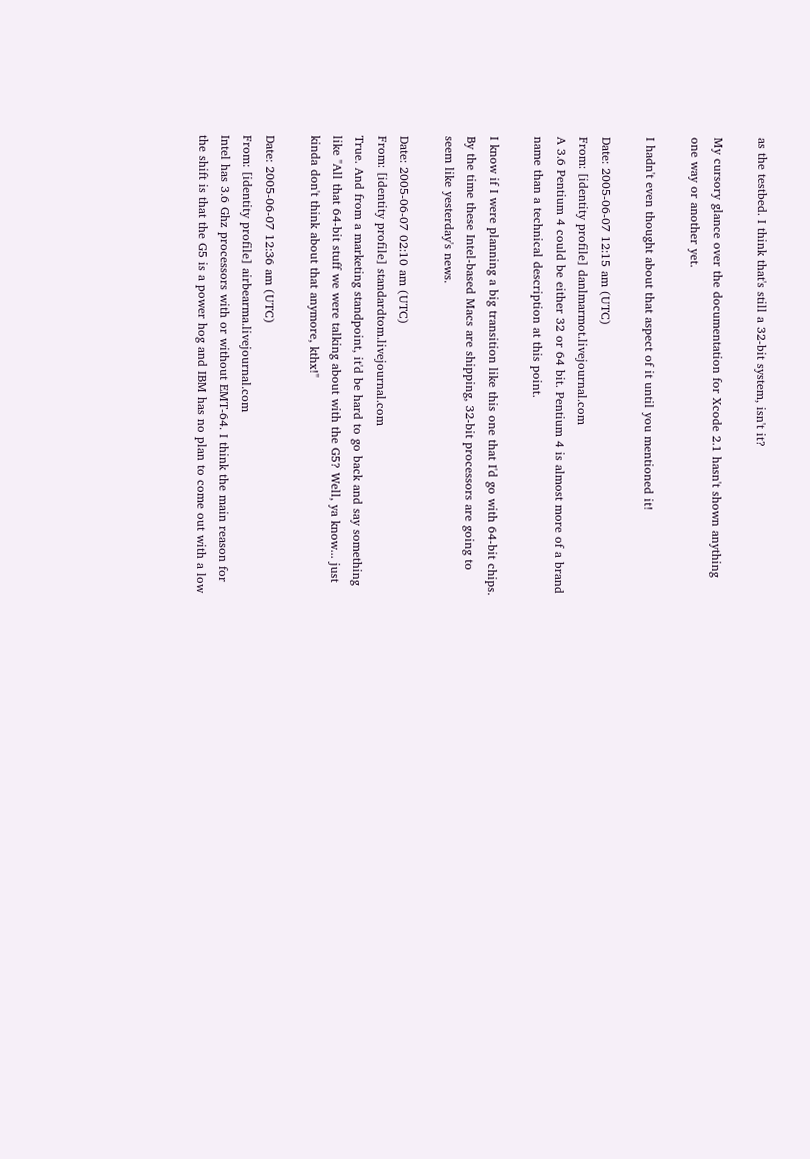as the testbed. I think that's still a 32-bit system, isn't it?

My cursory glance over the documentation for Xcode 2.1 hasn't shown anything one way or another yet.

I hadn't even thought about that aspect of it until you mentioned it!

Date: 2005-06-07 12:15 am (UTC)
From: [identity profile] danlmarmot.livejournal.com
A 3.6 Pentium 4 could be either 32 or 64 bit. Pentium 4 is almost more of a brand name than a technical description at this point.

I know if I were planning a big transition like this one that I'd go with 64-bit chips. By the time these Intel-based Macs are shipping, 32-bit processors are going to seem like yesterday's news.

Date: 2005-06-07 02:10 am (UTC)
From: [identity profile] standardtom.livejournal.com
True. And from a marketing standpoint, it'd be hard to go back and say something like "All that 64-bit stuff we were talking about with the G5? Well, ya know... just kinda don't think about that anymore, kthx!"

Date: 2005-06-07 12:36 am (UTC)
From: [identity profile] airbearma.livejournal.com
Intel has 3.6 Ghz processors with or without EMT-64. I think the main reason for the shift is that the G5 is a power hog and IBM has no plan to come out with a low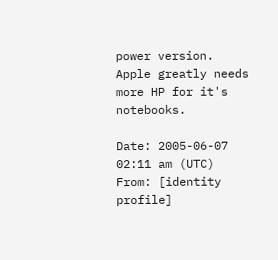power version. Apple greatly needs more HP for it's notebooks.

Date: 2005-06-07 02:11 am (UTC)
From: [identity profile]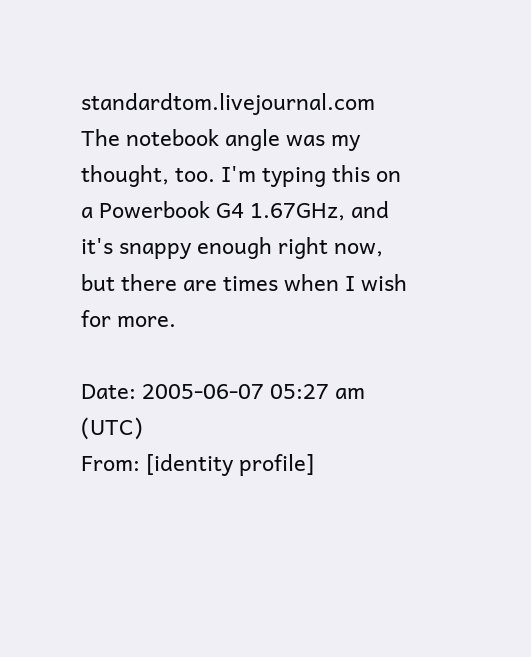standardtom.livejournal.com
The notebook angle was my thought, too. I'm typing this on a Powerbook G4 1.67GHz, and it's snappy enough right now, but there are times when I wish for more.

Date: 2005-06-07 05:27 am (UTC)
From: [identity profile]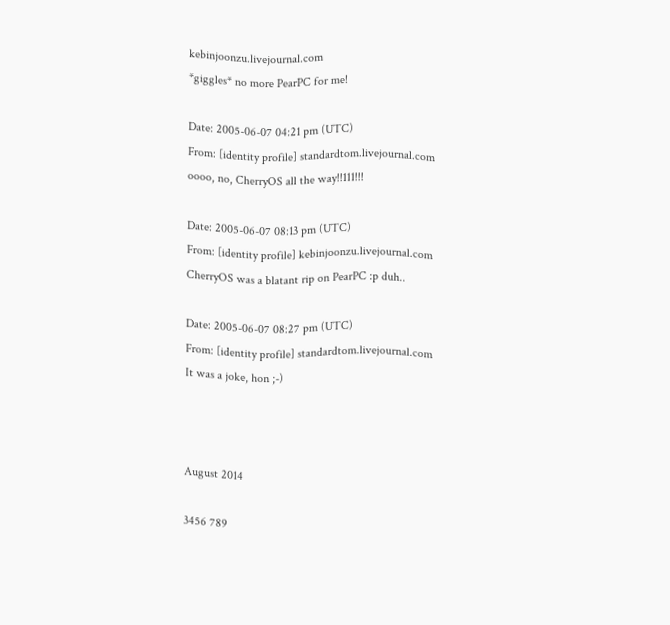kebinjoonzu.livejournal.com
*giggles* no more PearPC for me!

Date: 2005-06-07 04:21 pm (UTC)
From: [identity profile] standardtom.livejournal.com
oooo, no, CherryOS all the way!!111!!!

Date: 2005-06-07 08:13 pm (UTC)
From: [identity profile] kebinjoonzu.livejournal.com
CherryOS was a blatant rip on PearPC :p duh..

Date: 2005-06-07 08:27 pm (UTC)
From: [identity profile] standardtom.livejournal.com
It was a joke, hon ;-)



August 2014

3456 789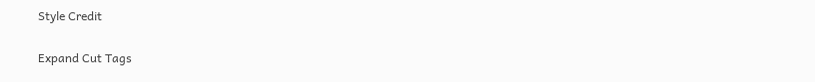Style Credit

Expand Cut Tags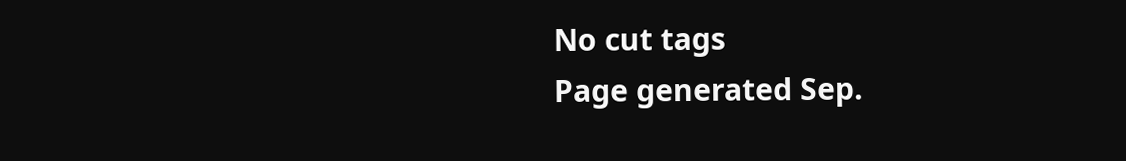No cut tags
Page generated Sep.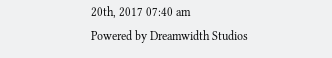20th, 2017 07:40 am
Powered by Dreamwidth Studios